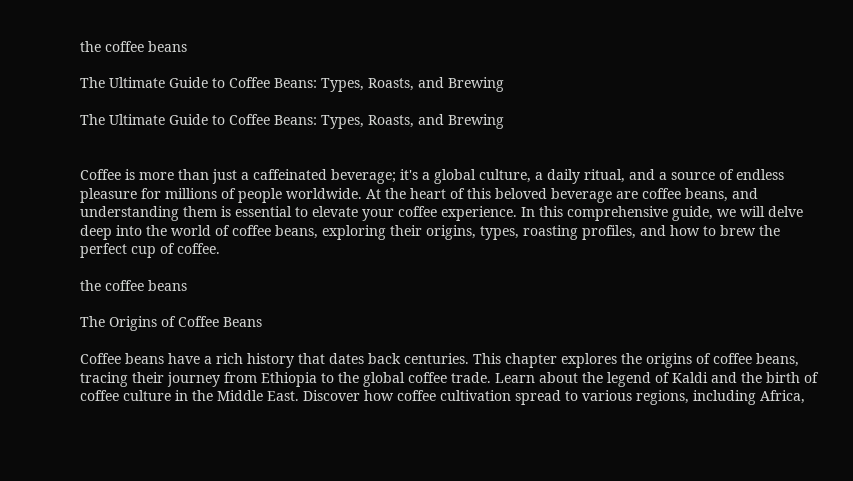the coffee beans

The Ultimate Guide to Coffee Beans: Types, Roasts, and Brewing

The Ultimate Guide to Coffee Beans: Types, Roasts, and Brewing


Coffee is more than just a caffeinated beverage; it's a global culture, a daily ritual, and a source of endless pleasure for millions of people worldwide. At the heart of this beloved beverage are coffee beans, and understanding them is essential to elevate your coffee experience. In this comprehensive guide, we will delve deep into the world of coffee beans, exploring their origins, types, roasting profiles, and how to brew the perfect cup of coffee.

the coffee beans

The Origins of Coffee Beans

Coffee beans have a rich history that dates back centuries. This chapter explores the origins of coffee beans, tracing their journey from Ethiopia to the global coffee trade. Learn about the legend of Kaldi and the birth of coffee culture in the Middle East. Discover how coffee cultivation spread to various regions, including Africa,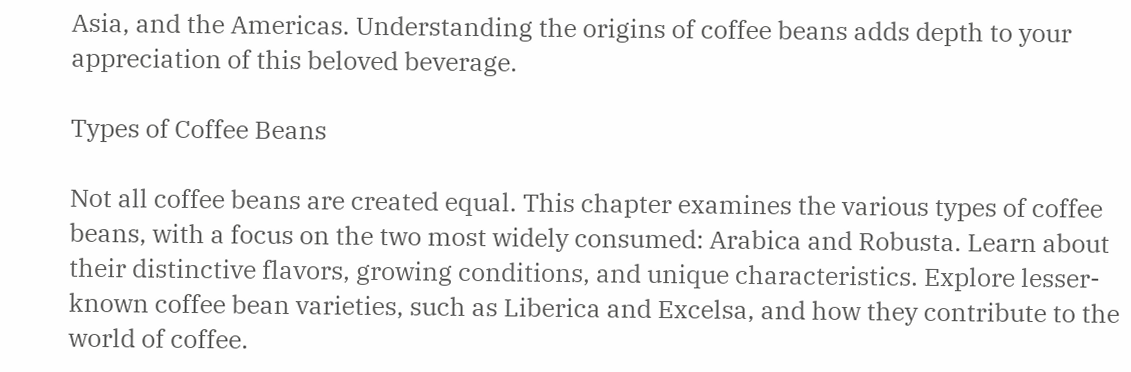Asia, and the Americas. Understanding the origins of coffee beans adds depth to your appreciation of this beloved beverage.

Types of Coffee Beans

Not all coffee beans are created equal. This chapter examines the various types of coffee beans, with a focus on the two most widely consumed: Arabica and Robusta. Learn about their distinctive flavors, growing conditions, and unique characteristics. Explore lesser-known coffee bean varieties, such as Liberica and Excelsa, and how they contribute to the world of coffee.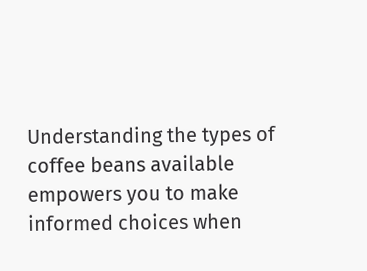Understanding the types of coffee beans available empowers you to make informed choices when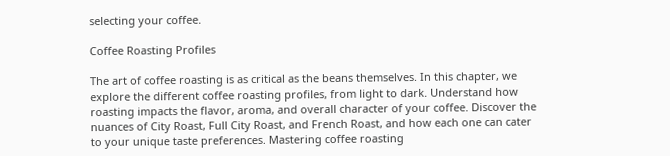selecting your coffee.

Coffee Roasting Profiles

The art of coffee roasting is as critical as the beans themselves. In this chapter, we explore the different coffee roasting profiles, from light to dark. Understand how roasting impacts the flavor, aroma, and overall character of your coffee. Discover the nuances of City Roast, Full City Roast, and French Roast, and how each one can cater to your unique taste preferences. Mastering coffee roasting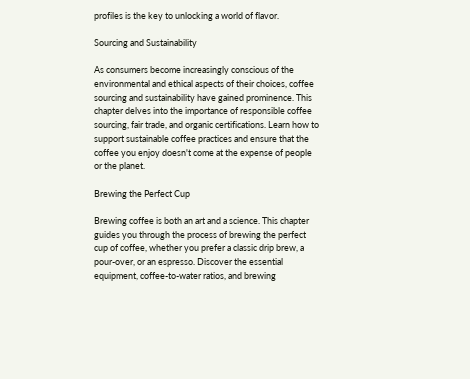profiles is the key to unlocking a world of flavor.

Sourcing and Sustainability

As consumers become increasingly conscious of the environmental and ethical aspects of their choices, coffee sourcing and sustainability have gained prominence. This chapter delves into the importance of responsible coffee sourcing, fair trade, and organic certifications. Learn how to support sustainable coffee practices and ensure that the coffee you enjoy doesn't come at the expense of people or the planet.

Brewing the Perfect Cup

Brewing coffee is both an art and a science. This chapter guides you through the process of brewing the perfect cup of coffee, whether you prefer a classic drip brew, a pour-over, or an espresso. Discover the essential equipment, coffee-to-water ratios, and brewing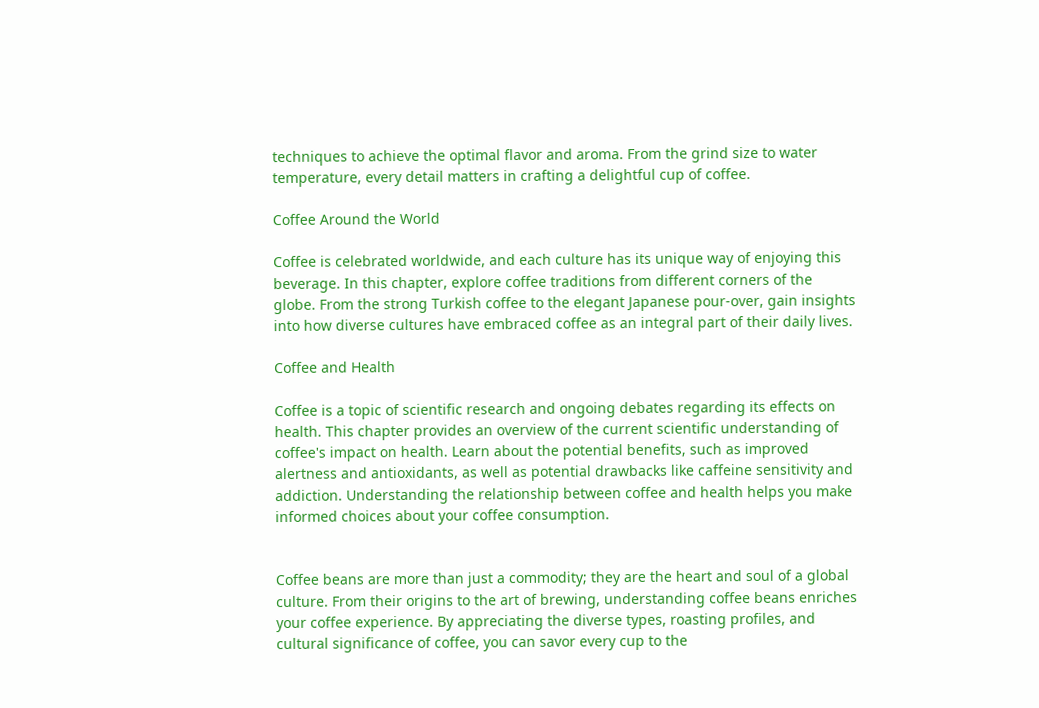techniques to achieve the optimal flavor and aroma. From the grind size to water temperature, every detail matters in crafting a delightful cup of coffee.

Coffee Around the World

Coffee is celebrated worldwide, and each culture has its unique way of enjoying this beverage. In this chapter, explore coffee traditions from different corners of the globe. From the strong Turkish coffee to the elegant Japanese pour-over, gain insights into how diverse cultures have embraced coffee as an integral part of their daily lives.

Coffee and Health

Coffee is a topic of scientific research and ongoing debates regarding its effects on health. This chapter provides an overview of the current scientific understanding of coffee's impact on health. Learn about the potential benefits, such as improved alertness and antioxidants, as well as potential drawbacks like caffeine sensitivity and addiction. Understanding the relationship between coffee and health helps you make informed choices about your coffee consumption.


Coffee beans are more than just a commodity; they are the heart and soul of a global culture. From their origins to the art of brewing, understanding coffee beans enriches your coffee experience. By appreciating the diverse types, roasting profiles, and cultural significance of coffee, you can savor every cup to the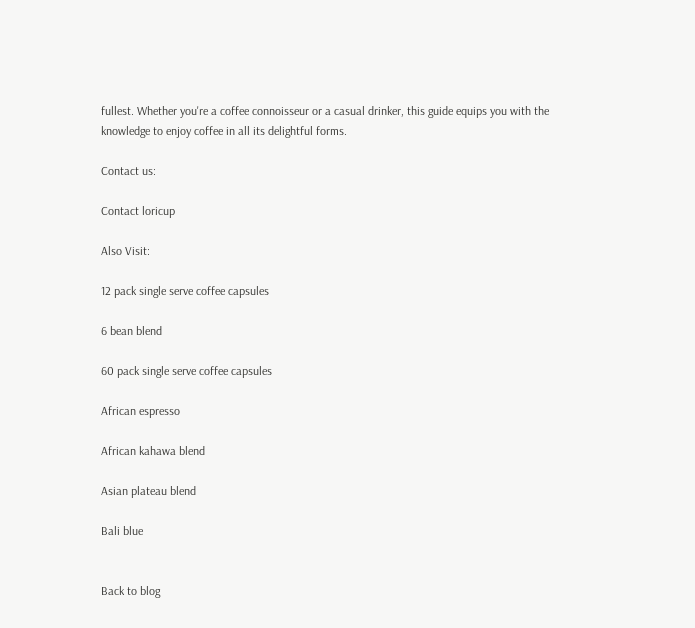fullest. Whether you're a coffee connoisseur or a casual drinker, this guide equips you with the knowledge to enjoy coffee in all its delightful forms.

Contact us:

Contact loricup

Also Visit:

12 pack single serve coffee capsules

6 bean blend

60 pack single serve coffee capsules

African espresso

African kahawa blend

Asian plateau blend

Bali blue


Back to blog